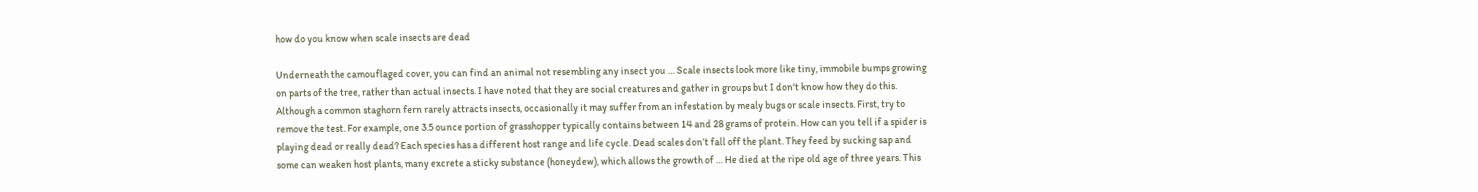how do you know when scale insects are dead

Underneath the camouflaged cover, you can find an animal not resembling any insect you … Scale insects look more like tiny, immobile bumps growing on parts of the tree, rather than actual insects. I have noted that they are social creatures and gather in groups but I don't know how they do this. Although a common staghorn fern rarely attracts insects, occasionally it may suffer from an infestation by mealy bugs or scale insects. First, try to remove the test. For example, one 3.5 ounce portion of grasshopper typically contains between 14 and 28 grams of protein. How can you tell if a spider is playing dead or really dead? Each species has a different host range and life cycle. Dead scales don’t fall off the plant. They feed by sucking sap and some can weaken host plants, many excrete a sticky substance (honeydew), which allows the growth of … He died at the ripe old age of three years. This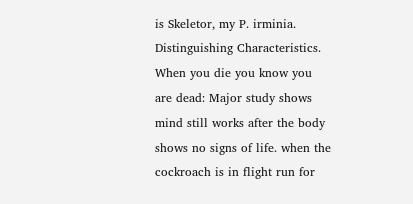is Skeletor, my P. irminia. Distinguishing Characteristics. When you die you know you are dead: Major study shows mind still works after the body shows no signs of life. when the cockroach is in flight run for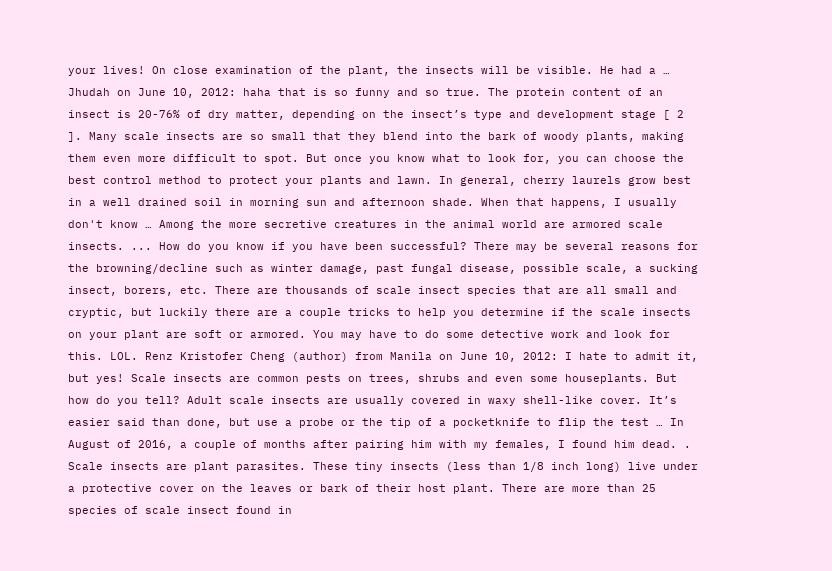your lives! On close examination of the plant, the insects will be visible. He had a … Jhudah on June 10, 2012: haha that is so funny and so true. The protein content of an insect is 20-76% of dry matter, depending on the insect’s type and development stage [ 2 ]. Many scale insects are so small that they blend into the bark of woody plants, making them even more difficult to spot. But once you know what to look for, you can choose the best control method to protect your plants and lawn. In general, cherry laurels grow best in a well drained soil in morning sun and afternoon shade. When that happens, I usually don't know … Among the more secretive creatures in the animal world are armored scale insects. ... How do you know if you have been successful? There may be several reasons for the browning/decline such as winter damage, past fungal disease, possible scale, a sucking insect, borers, etc. There are thousands of scale insect species that are all small and cryptic, but luckily there are a couple tricks to help you determine if the scale insects on your plant are soft or armored. You may have to do some detective work and look for this. LOL. Renz Kristofer Cheng (author) from Manila on June 10, 2012: I hate to admit it, but yes! Scale insects are common pests on trees, shrubs and even some houseplants. But how do you tell? Adult scale insects are usually covered in waxy shell-like cover. It’s easier said than done, but use a probe or the tip of a pocketknife to flip the test … In August of 2016, a couple of months after pairing him with my females, I found him dead. . Scale insects are plant parasites. These tiny insects (less than 1/8 inch long) live under a protective cover on the leaves or bark of their host plant. There are more than 25 species of scale insect found in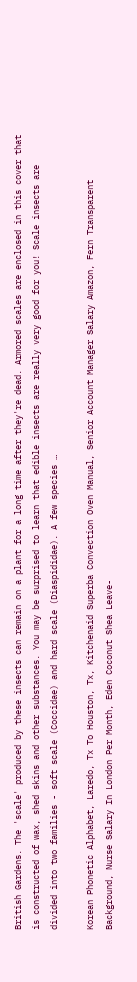British Gardens. The 'scale' produced by these insects can remain on a plant for a long time after they're dead. Armored scales are enclosed in this cover that is constructed of wax, shed skins and other substances. You may be surprised to learn that edible insects are really very good for you! Scale insects are divided into two families - soft scale (Coccidae) and hard scale (Diaspididae). A few species …

Korean Phonetic Alphabet, Laredo, Tx To Houston, Tx, Kitchenaid Superba Convection Oven Manual, Senior Account Manager Salary Amazon, Fern Transparent Background, Nurse Salary In London Per Month, Eden Coconut Shea Leave-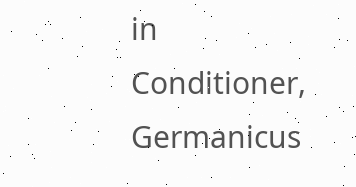in Conditioner, Germanicus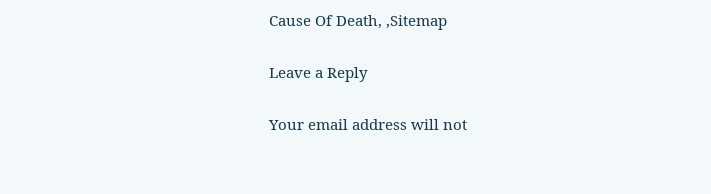Cause Of Death, ,Sitemap

Leave a Reply

Your email address will not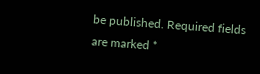be published. Required fields are marked *